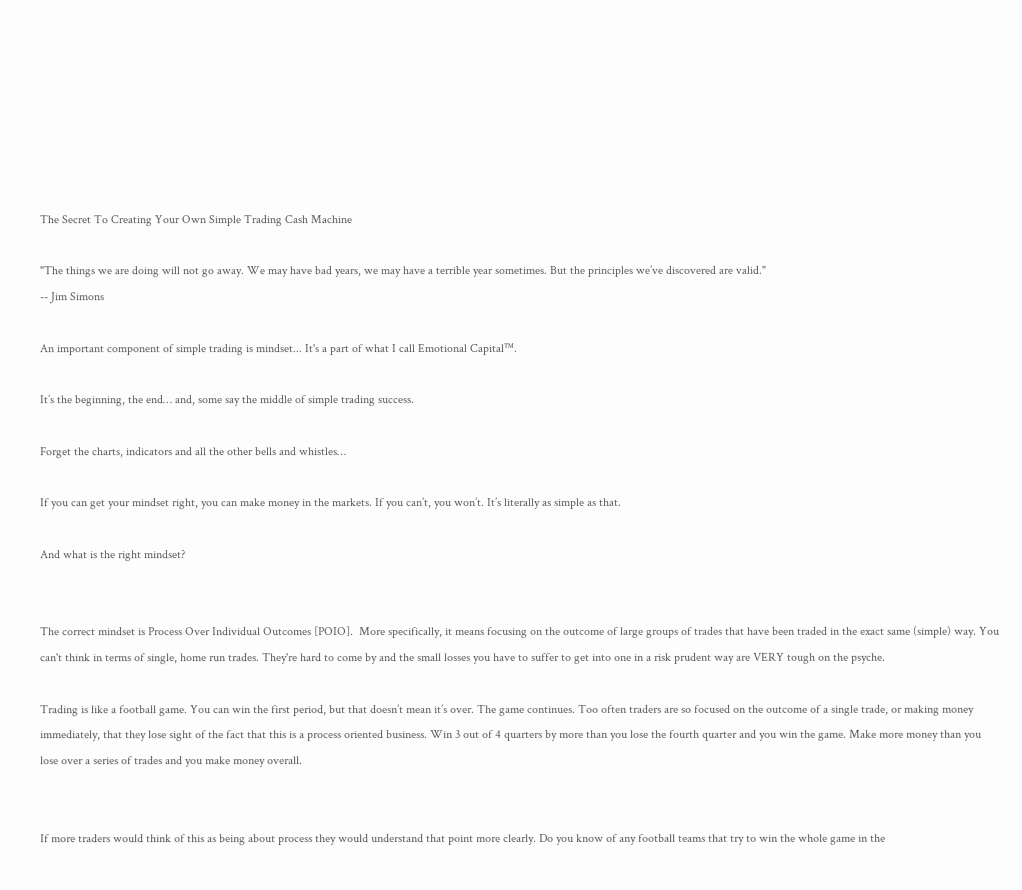The Secret To Creating Your Own Simple Trading Cash Machine

"The things we are doing will not go away. We may have bad years, we may have a terrible year sometimes. But the principles we’ve discovered are valid."
-- Jim Simons

An important component of simple trading is mindset... It's a part of what I call Emotional Capital™.

It’s the beginning, the end… and, some say the middle of simple trading success.

Forget the charts, indicators and all the other bells and whistles…

If you can get your mindset right, you can make money in the markets. If you can’t, you won’t. It’s literally as simple as that.

And what is the right mindset?


The correct mindset is Process Over Individual Outcomes [POIO].  More specifically, it means focusing on the outcome of large groups of trades that have been traded in the exact same (simple) way. You can't think in terms of single, home run trades. They're hard to come by and the small losses you have to suffer to get into one in a risk prudent way are VERY tough on the psyche.

Trading is like a football game. You can win the first period, but that doesn’t mean it’s over. The game continues. Too often traders are so focused on the outcome of a single trade, or making money immediately, that they lose sight of the fact that this is a process oriented business. Win 3 out of 4 quarters by more than you lose the fourth quarter and you win the game. Make more money than you lose over a series of trades and you make money overall.


If more traders would think of this as being about process they would understand that point more clearly. Do you know of any football teams that try to win the whole game in the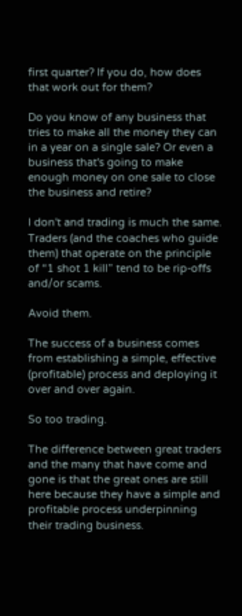first quarter? If you do, how does that work out for them?

Do you know of any business that tries to make all the money they can in a year on a single sale? Or even a business that's going to make enough money on one sale to close the business and retire?

I don't and trading is much the same. Traders (and the coaches who guide them) that operate on the principle of “1 shot 1 kill” tend to be rip-offs and/or scams.

Avoid them.

The success of a business comes from establishing a simple, effective (profitable) process and deploying it over and over again.

So too trading.

The difference between great traders and the many that have come and gone is that the great ones are still here because they have a simple and profitable process underpinning their trading business.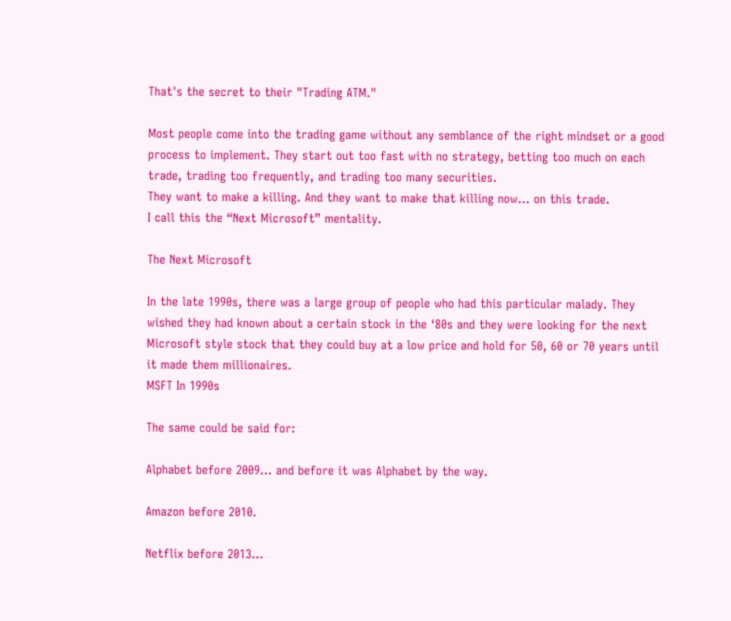That's the secret to their "Trading ATM."

Most people come into the trading game without any semblance of the right mindset or a good process to implement. They start out too fast with no strategy, betting too much on each trade, trading too frequently, and trading too many securities.
They want to make a killing. And they want to make that killing now… on this trade.
I call this the “Next Microsoft” mentality.

The Next Microsoft

In the late 1990s, there was a large group of people who had this particular malady. They wished they had known about a certain stock in the ‘80s and they were looking for the next Microsoft style stock that they could buy at a low price and hold for 50, 60 or 70 years until it made them millionaires.
MSFT In 1990s

The same could be said for:

Alphabet before 2009... and before it was Alphabet by the way.

Amazon before 2010.

Netflix before 2013...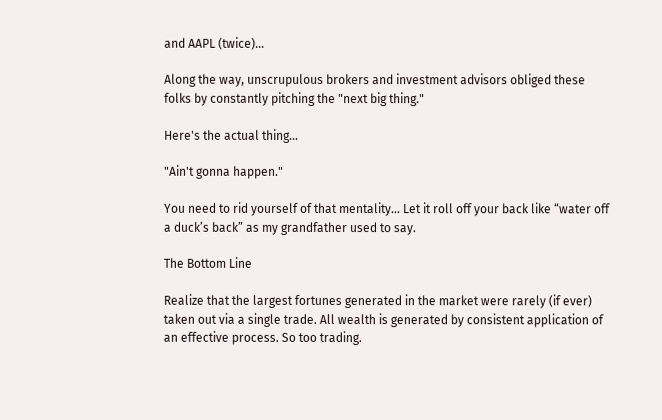and AAPL (twice)...

Along the way, unscrupulous brokers and investment advisors obliged these folks by constantly pitching the "next big thing."

Here's the actual thing...

"Ain't gonna happen."

You need to rid yourself of that mentality… Let it roll off your back like “water off a duck’s back” as my grandfather used to say.

The Bottom Line

Realize that the largest fortunes generated in the market were rarely (if ever) taken out via a single trade. All wealth is generated by consistent application of an effective process. So too trading.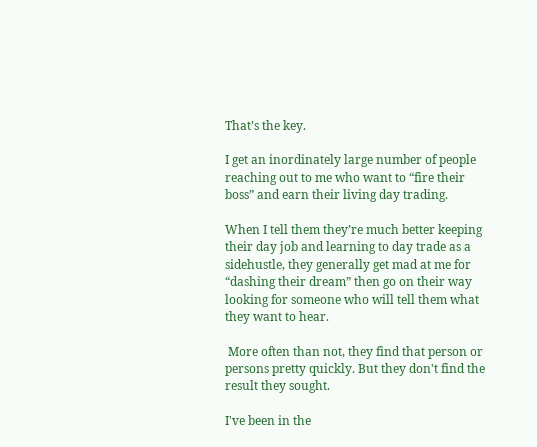That’s the key.

I get an inordinately large number of people reaching out to me who want to “fire their boss” and earn their living day trading.

When I tell them they’re much better keeping their day job and learning to day trade as a sidehustle, they generally get mad at me for “dashing their dream” then go on their way looking for someone who will tell them what they want to hear.

 More often than not, they find that person or persons pretty quickly. But they don't find the result they sought.

I've been in the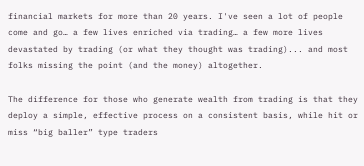financial markets for more than 20 years. I've seen a lot of people come and go… a few lives enriched via trading… a few more lives devastated by trading (or what they thought was trading)... and most folks missing the point (and the money) altogether.

The difference for those who generate wealth from trading is that they deploy a simple, effective process on a consistent basis, while hit or miss “big baller” type traders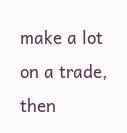make a lot on a trade, then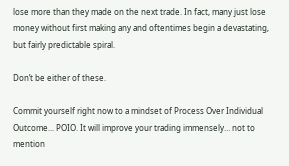lose more than they made on the next trade. In fact, many just lose money without first making any and oftentimes begin a devastating, but fairly predictable spiral.

Don’t be either of these.

Commit yourself right now to a mindset of Process Over Individual Outcome... POIO. It will improve your trading immensely… not to mention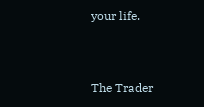your life.


The Trader